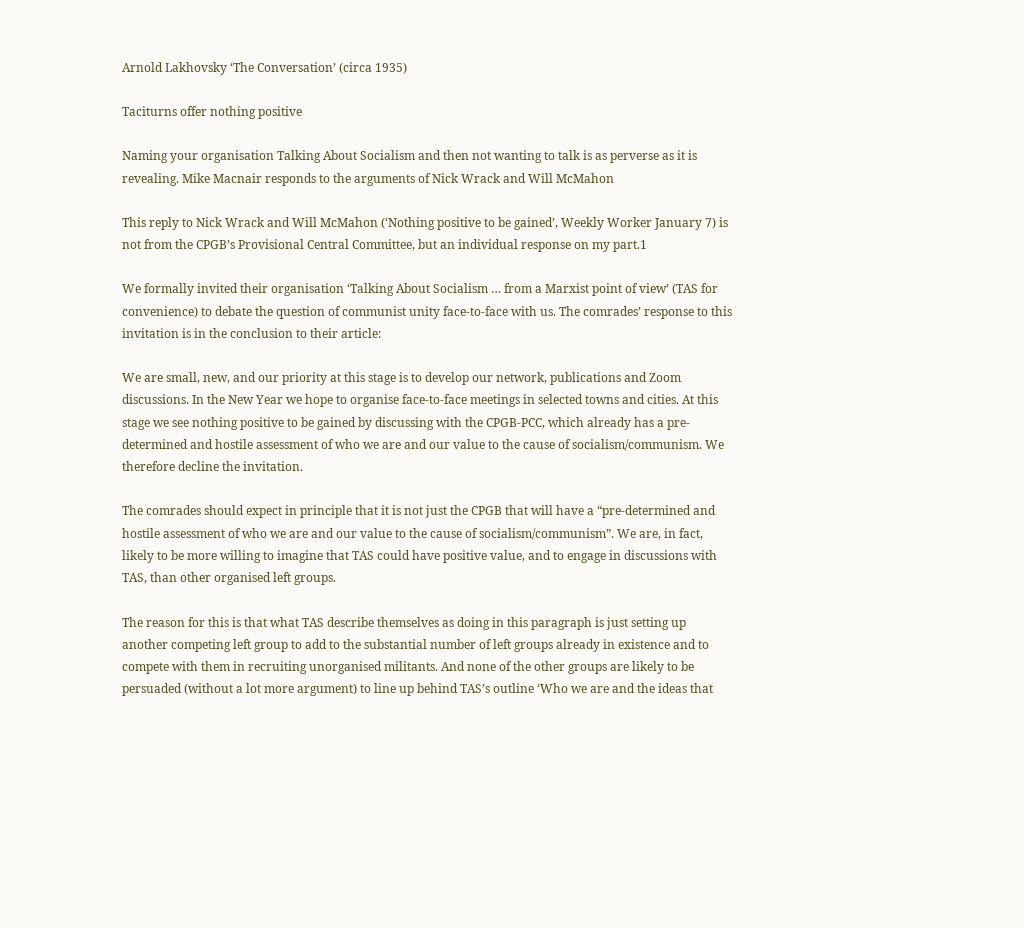Arnold Lakhovsky ‘The Conversation’ (circa 1935)

Taciturns offer nothing positive

Naming your organisation Talking About Socialism and then not wanting to talk is as perverse as it is revealing. Mike Macnair responds to the arguments of Nick Wrack and Will McMahon

This reply to Nick Wrack and Will McMahon (‘Nothing positive to be gained’, Weekly Worker January 7) is not from the CPGB’s Provisional Central Committee, but an individual response on my part.1

We formally invited their organisation ‘Talking About Socialism … from a Marxist point of view’ (TAS for convenience) to debate the question of communist unity face-to-face with us. The comrades’ response to this invitation is in the conclusion to their article:

We are small, new, and our priority at this stage is to develop our network, publications and Zoom discussions. In the New Year we hope to organise face-to-face meetings in selected towns and cities. At this stage we see nothing positive to be gained by discussing with the CPGB-PCC, which already has a pre-determined and hostile assessment of who we are and our value to the cause of socialism/communism. We therefore decline the invitation.

The comrades should expect in principle that it is not just the CPGB that will have a “pre-determined and hostile assessment of who we are and our value to the cause of socialism/communism”. We are, in fact, likely to be more willing to imagine that TAS could have positive value, and to engage in discussions with TAS, than other organised left groups.

The reason for this is that what TAS describe themselves as doing in this paragraph is just setting up another competing left group to add to the substantial number of left groups already in existence and to compete with them in recruiting unorganised militants. And none of the other groups are likely to be persuaded (without a lot more argument) to line up behind TAS’s outline ‘Who we are and the ideas that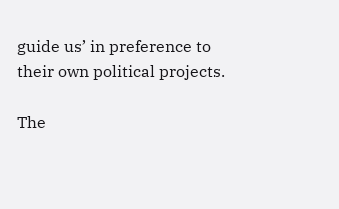guide us’ in preference to their own political projects.

The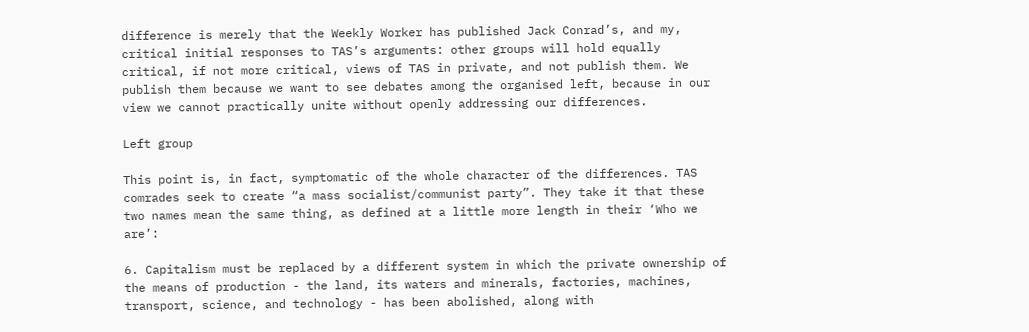difference is merely that the Weekly Worker has published Jack Conrad’s, and my, critical initial responses to TAS’s arguments: other groups will hold equally critical, if not more critical, views of TAS in private, and not publish them. We publish them because we want to see debates among the organised left, because in our view we cannot practically unite without openly addressing our differences.

Left group

This point is, in fact, symptomatic of the whole character of the differences. TAS comrades seek to create “a mass socialist/communist party”. They take it that these two names mean the same thing, as defined at a little more length in their ‘Who we are’:

6. Capitalism must be replaced by a different system in which the private ownership of the means of production - the land, its waters and minerals, factories, machines, transport, science, and technology - has been abolished, along with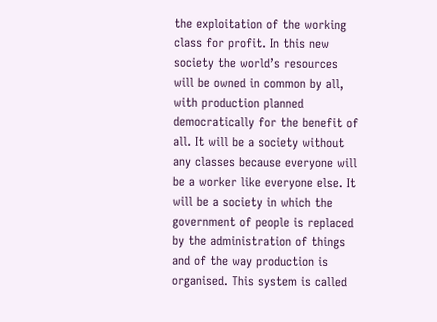the exploitation of the working class for profit. In this new society the world’s resources will be owned in common by all, with production planned democratically for the benefit of all. It will be a society without any classes because everyone will be a worker like everyone else. It will be a society in which the government of people is replaced by the administration of things and of the way production is organised. This system is called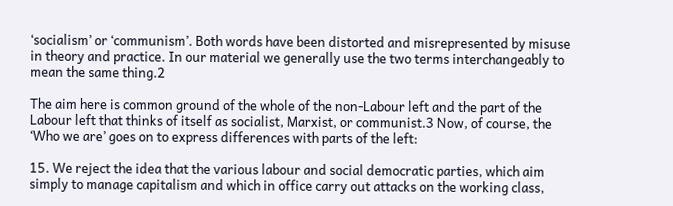‘socialism’ or ‘communism’. Both words have been distorted and misrepresented by misuse in theory and practice. In our material we generally use the two terms interchangeably to mean the same thing.2

The aim here is common ground of the whole of the non-Labour left and the part of the Labour left that thinks of itself as socialist, Marxist, or communist.3 Now, of course, the ‘Who we are’ goes on to express differences with parts of the left:

15. We reject the idea that the various labour and social democratic parties, which aim simply to manage capitalism and which in office carry out attacks on the working class,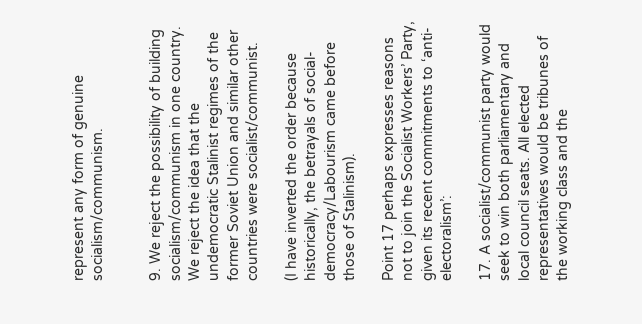represent any form of genuine socialism/communism.


9. We reject the possibility of building socialism/communism in one country. We reject the idea that the undemocratic Stalinist regimes of the former Soviet Union and similar other countries were socialist/communist.

(I have inverted the order because historically, the betrayals of social-democracy/Labourism came before those of Stalinism).

Point 17 perhaps expresses reasons not to join the Socialist Workers’ Party, given its recent commitments to ‘anti-electoralism’:

17. A socialist/communist party would seek to win both parliamentary and local council seats. All elected representatives would be tribunes of the working class and the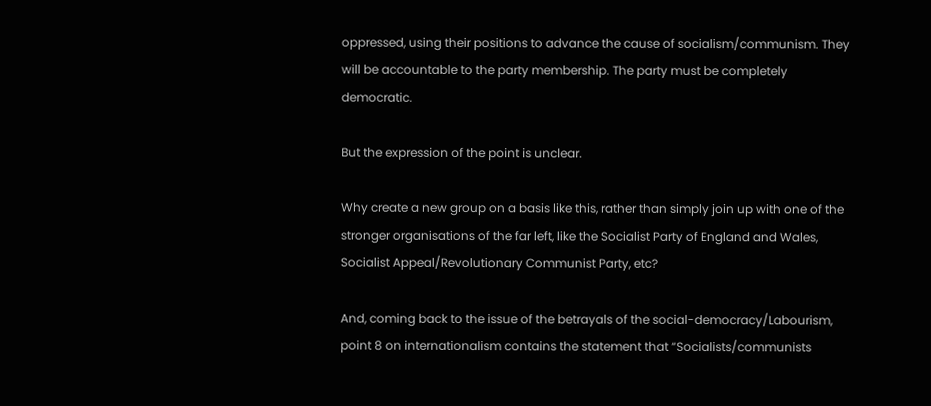oppressed, using their positions to advance the cause of socialism/communism. They will be accountable to the party membership. The party must be completely democratic.

But the expression of the point is unclear.

Why create a new group on a basis like this, rather than simply join up with one of the stronger organisations of the far left, like the Socialist Party of England and Wales, Socialist Appeal/Revolutionary Communist Party, etc?

And, coming back to the issue of the betrayals of the social-democracy/Labourism, point 8 on internationalism contains the statement that “Socialists/communists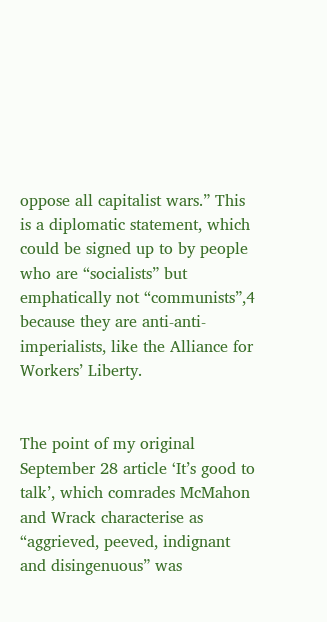oppose all capitalist wars.” This is a diplomatic statement, which could be signed up to by people who are “socialists” but emphatically not “communists”,4 because they are anti-anti-imperialists, like the Alliance for Workers’ Liberty.


The point of my original September 28 article ‘It’s good to talk’, which comrades McMahon and Wrack characterise as “aggrieved, peeved, indignant and disingenuous” was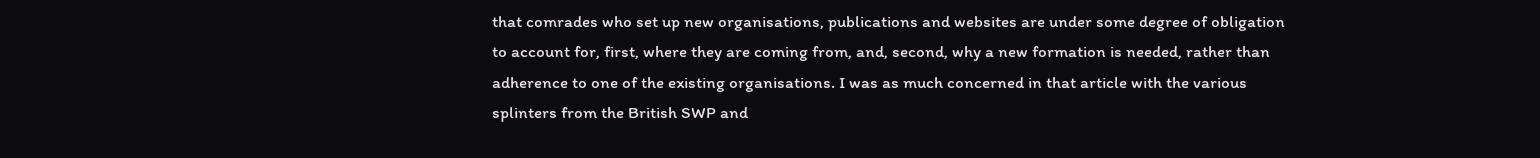that comrades who set up new organisations, publications and websites are under some degree of obligation to account for, first, where they are coming from, and, second, why a new formation is needed, rather than adherence to one of the existing organisations. I was as much concerned in that article with the various splinters from the British SWP and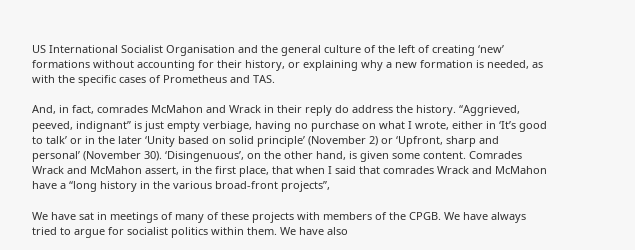US International Socialist Organisation and the general culture of the left of creating ‘new’ formations without accounting for their history, or explaining why a new formation is needed, as with the specific cases of Prometheus and TAS.

And, in fact, comrades McMahon and Wrack in their reply do address the history. “Aggrieved, peeved, indignant” is just empty verbiage, having no purchase on what I wrote, either in ‘It’s good to talk’ or in the later ‘Unity based on solid principle’ (November 2) or ‘Upfront, sharp and personal’ (November 30). ‘Disingenuous’, on the other hand, is given some content. Comrades Wrack and McMahon assert, in the first place, that when I said that comrades Wrack and McMahon have a “long history in the various broad-front projects”,

We have sat in meetings of many of these projects with members of the CPGB. We have always tried to argue for socialist politics within them. We have also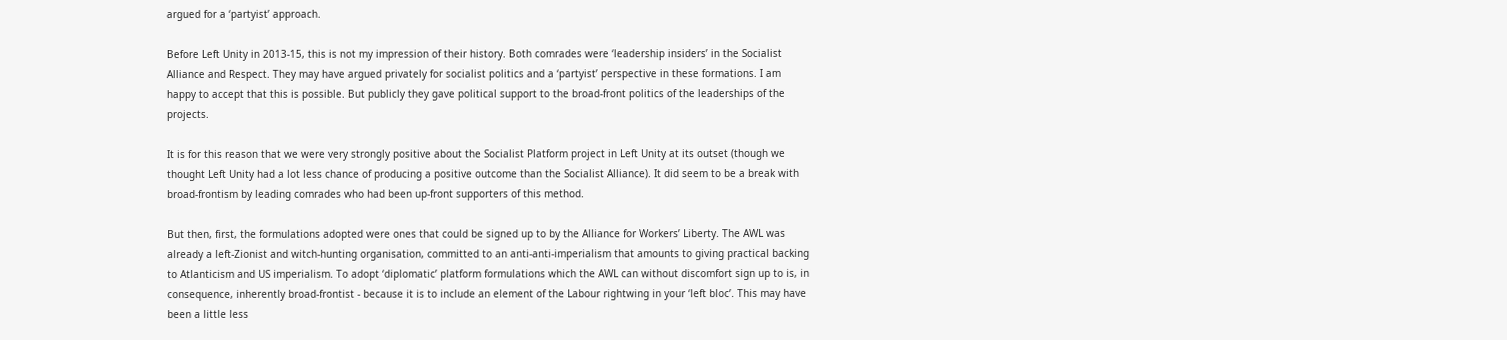argued for a ‘partyist’ approach.

Before Left Unity in 2013-15, this is not my impression of their history. Both comrades were ‘leadership insiders’ in the Socialist Alliance and Respect. They may have argued privately for socialist politics and a ‘partyist’ perspective in these formations. I am happy to accept that this is possible. But publicly they gave political support to the broad-front politics of the leaderships of the projects.

It is for this reason that we were very strongly positive about the Socialist Platform project in Left Unity at its outset (though we thought Left Unity had a lot less chance of producing a positive outcome than the Socialist Alliance). It did seem to be a break with broad-frontism by leading comrades who had been up-front supporters of this method.

But then, first, the formulations adopted were ones that could be signed up to by the Alliance for Workers’ Liberty. The AWL was already a left-Zionist and witch-hunting organisation, committed to an anti-anti-imperialism that amounts to giving practical backing to Atlanticism and US imperialism. To adopt ‘diplomatic’ platform formulations which the AWL can without discomfort sign up to is, in consequence, inherently broad-frontist - because it is to include an element of the Labour rightwing in your ‘left bloc’. This may have been a little less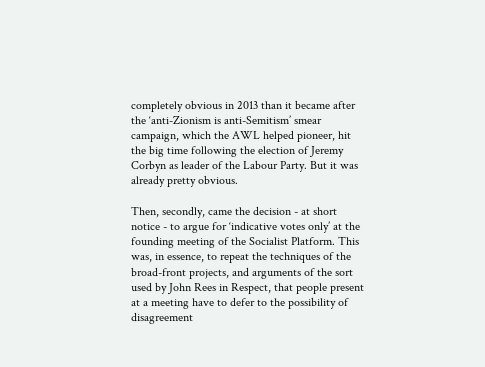completely obvious in 2013 than it became after the ‘anti-Zionism is anti-Semitism’ smear campaign, which the AWL helped pioneer, hit the big time following the election of Jeremy Corbyn as leader of the Labour Party. But it was already pretty obvious.

Then, secondly, came the decision - at short notice - to argue for ‘indicative votes only’ at the founding meeting of the Socialist Platform. This was, in essence, to repeat the techniques of the broad-front projects, and arguments of the sort used by John Rees in Respect, that people present at a meeting have to defer to the possibility of disagreement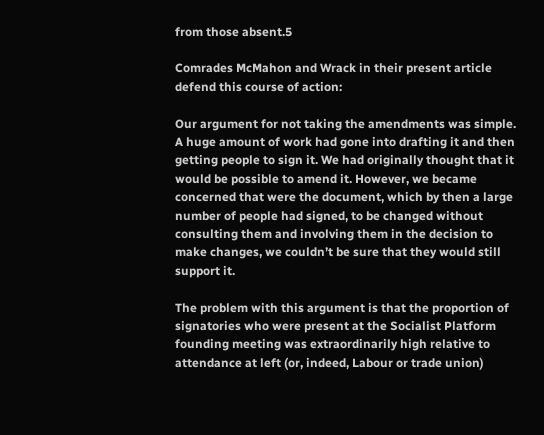from those absent.5

Comrades McMahon and Wrack in their present article defend this course of action:

Our argument for not taking the amendments was simple. A huge amount of work had gone into drafting it and then getting people to sign it. We had originally thought that it would be possible to amend it. However, we became concerned that were the document, which by then a large number of people had signed, to be changed without consulting them and involving them in the decision to make changes, we couldn’t be sure that they would still support it.

The problem with this argument is that the proportion of signatories who were present at the Socialist Platform founding meeting was extraordinarily high relative to attendance at left (or, indeed, Labour or trade union)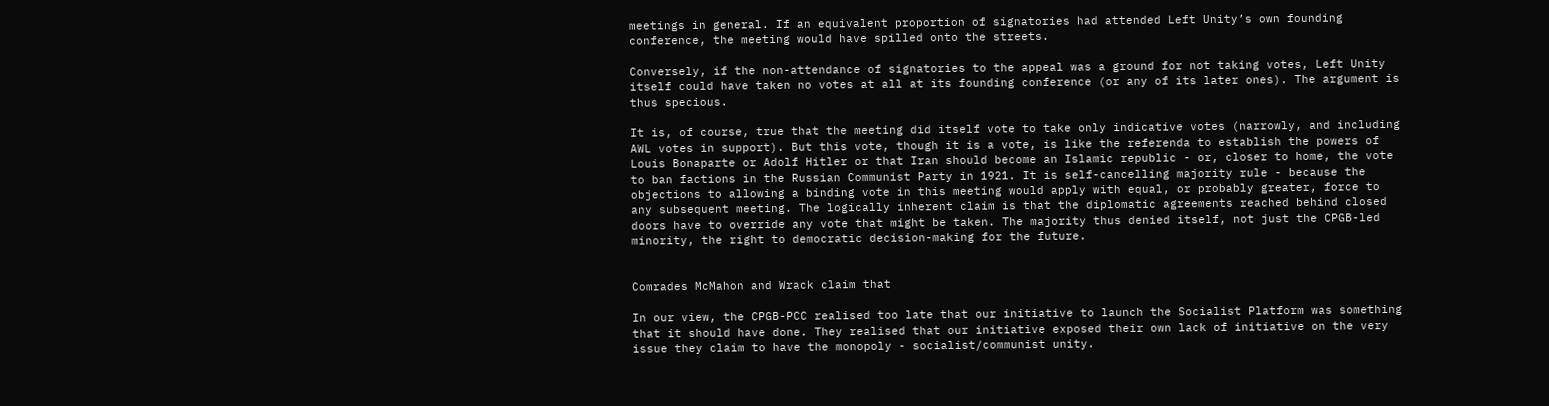meetings in general. If an equivalent proportion of signatories had attended Left Unity’s own founding conference, the meeting would have spilled onto the streets.

Conversely, if the non-attendance of signatories to the appeal was a ground for not taking votes, Left Unity itself could have taken no votes at all at its founding conference (or any of its later ones). The argument is thus specious.

It is, of course, true that the meeting did itself vote to take only indicative votes (narrowly, and including AWL votes in support). But this vote, though it is a vote, is like the referenda to establish the powers of Louis Bonaparte or Adolf Hitler or that Iran should become an Islamic republic - or, closer to home, the vote to ban factions in the Russian Communist Party in 1921. It is self-cancelling majority rule - because the objections to allowing a binding vote in this meeting would apply with equal, or probably greater, force to any subsequent meeting. The logically inherent claim is that the diplomatic agreements reached behind closed doors have to override any vote that might be taken. The majority thus denied itself, not just the CPGB-led minority, the right to democratic decision-making for the future.


Comrades McMahon and Wrack claim that

In our view, the CPGB-PCC realised too late that our initiative to launch the Socialist Platform was something that it should have done. They realised that our initiative exposed their own lack of initiative on the very issue they claim to have the monopoly - socialist/communist unity.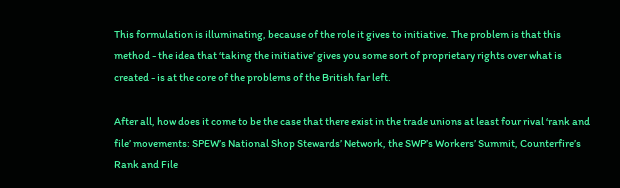This formulation is illuminating, because of the role it gives to initiative. The problem is that this method - the idea that ‘taking the initiative’ gives you some sort of proprietary rights over what is created - is at the core of the problems of the British far left.

After all, how does it come to be the case that there exist in the trade unions at least four rival ‘rank and file’ movements: SPEW’s National Shop Stewards’ Network, the SWP’s Workers’ Summit, Counterfire’s Rank and File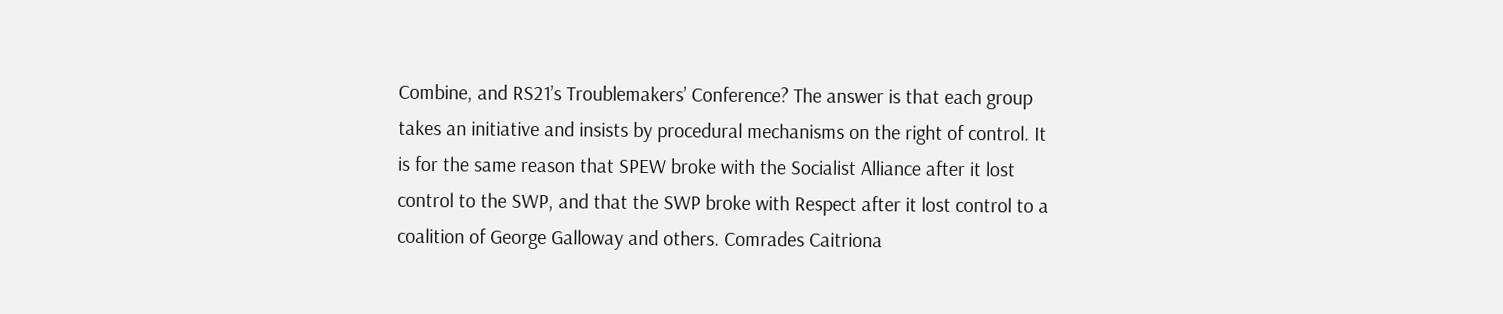Combine, and RS21’s Troublemakers’ Conference? The answer is that each group takes an initiative and insists by procedural mechanisms on the right of control. It is for the same reason that SPEW broke with the Socialist Alliance after it lost control to the SWP, and that the SWP broke with Respect after it lost control to a coalition of George Galloway and others. Comrades Caitriona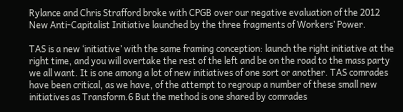Rylance and Chris Strafford broke with CPGB over our negative evaluation of the 2012 New Anti-Capitalist Initiative launched by the three fragments of Workers’ Power.

TAS is a new ‘initiative’ with the same framing conception: launch the right initiative at the right time, and you will overtake the rest of the left and be on the road to the mass party we all want. It is one among a lot of new initiatives of one sort or another. TAS comrades have been critical, as we have, of the attempt to regroup a number of these small new initiatives as Transform.6 But the method is one shared by comrades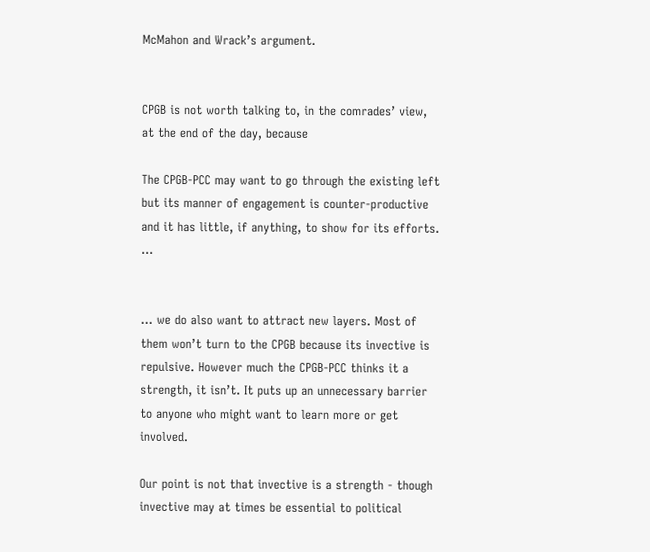McMahon and Wrack’s argument.


CPGB is not worth talking to, in the comrades’ view, at the end of the day, because

The CPGB-PCC may want to go through the existing left but its manner of engagement is counter-productive and it has little, if anything, to show for its efforts. …


… we do also want to attract new layers. Most of them won’t turn to the CPGB because its invective is repulsive. However much the CPGB-PCC thinks it a strength, it isn’t. It puts up an unnecessary barrier to anyone who might want to learn more or get involved.

Our point is not that invective is a strength - though invective may at times be essential to political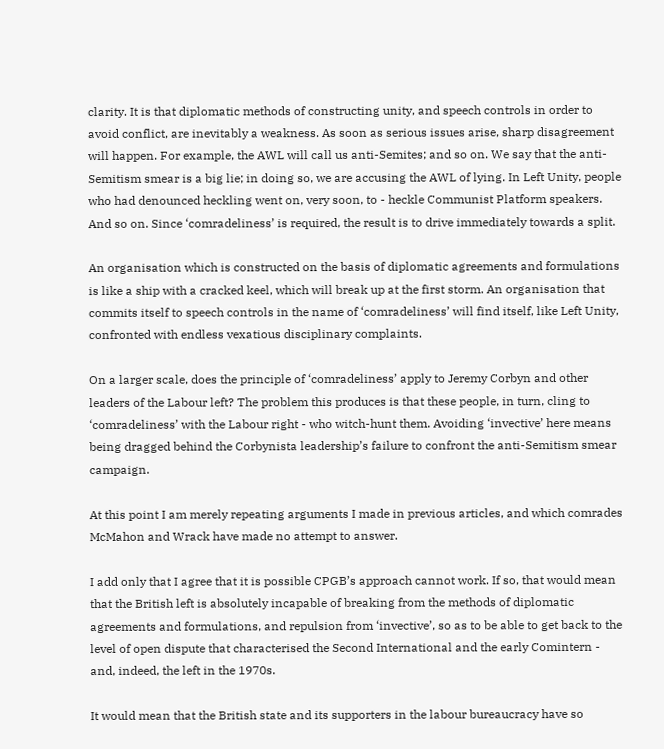clarity. It is that diplomatic methods of constructing unity, and speech controls in order to avoid conflict, are inevitably a weakness. As soon as serious issues arise, sharp disagreement will happen. For example, the AWL will call us anti-Semites; and so on. We say that the anti-Semitism smear is a big lie; in doing so, we are accusing the AWL of lying. In Left Unity, people who had denounced heckling went on, very soon, to - heckle Communist Platform speakers. And so on. Since ‘comradeliness’ is required, the result is to drive immediately towards a split.

An organisation which is constructed on the basis of diplomatic agreements and formulations is like a ship with a cracked keel, which will break up at the first storm. An organisation that commits itself to speech controls in the name of ‘comradeliness’ will find itself, like Left Unity, confronted with endless vexatious disciplinary complaints.

On a larger scale, does the principle of ‘comradeliness’ apply to Jeremy Corbyn and other leaders of the Labour left? The problem this produces is that these people, in turn, cling to ‘comradeliness’ with the Labour right - who witch-hunt them. Avoiding ‘invective’ here means being dragged behind the Corbynista leadership’s failure to confront the anti-Semitism smear campaign.

At this point I am merely repeating arguments I made in previous articles, and which comrades McMahon and Wrack have made no attempt to answer.

I add only that I agree that it is possible CPGB’s approach cannot work. If so, that would mean that the British left is absolutely incapable of breaking from the methods of diplomatic agreements and formulations, and repulsion from ‘invective’, so as to be able to get back to the level of open dispute that characterised the Second International and the early Comintern - and, indeed, the left in the 1970s.

It would mean that the British state and its supporters in the labour bureaucracy have so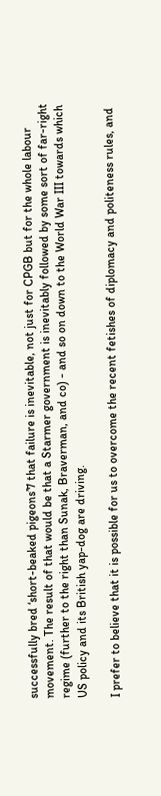successfully bred ‘short-beaked pigeons’7 that failure is inevitable, not just for CPGB but for the whole labour movement. The result of that would be that a Starmer government is inevitably followed by some sort of far-right regime (further to the right than Sunak, Braverman, and co) - and so on down to the World War III towards which US policy and its British yap-dog are driving.

I prefer to believe that it is possible for us to overcome the recent fetishes of diplomacy and politeness rules, and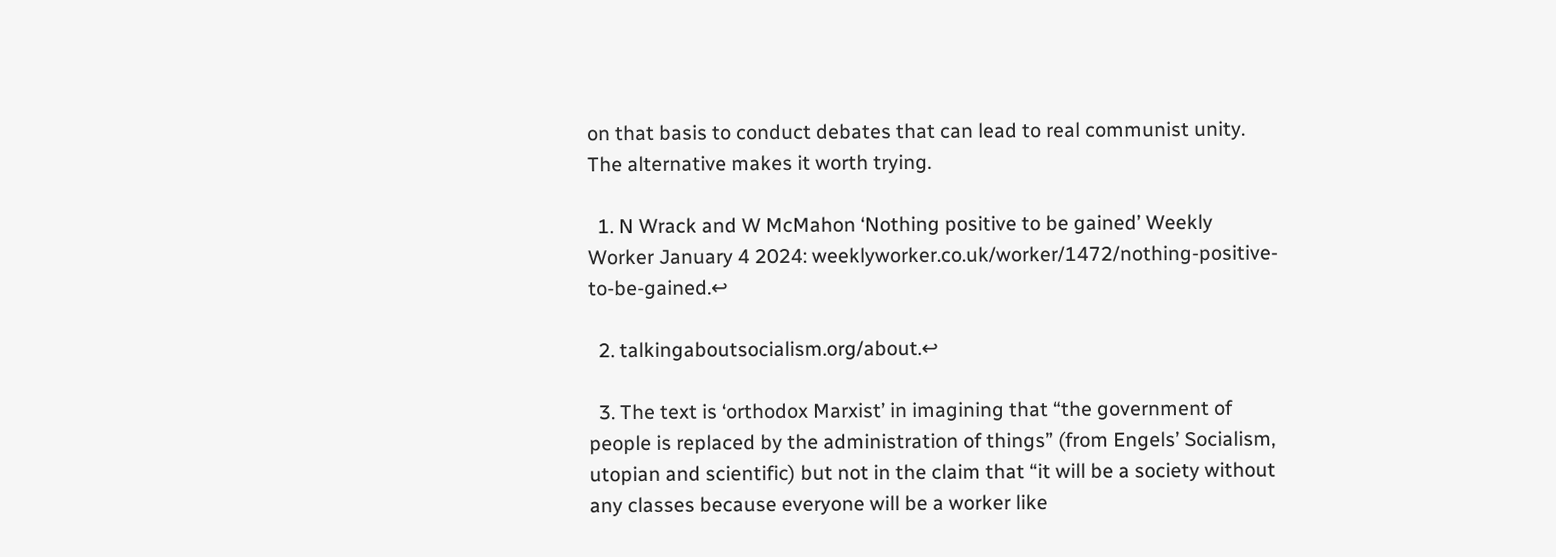on that basis to conduct debates that can lead to real communist unity. The alternative makes it worth trying.

  1. N Wrack and W McMahon ‘Nothing positive to be gained’ Weekly Worker January 4 2024: weeklyworker.co.uk/worker/1472/nothing-positive-to-be-gained.↩

  2. talkingaboutsocialism.org/about.↩

  3. The text is ‘orthodox Marxist’ in imagining that “the government of people is replaced by the administration of things” (from Engels’ Socialism, utopian and scientific) but not in the claim that “it will be a society without any classes because everyone will be a worker like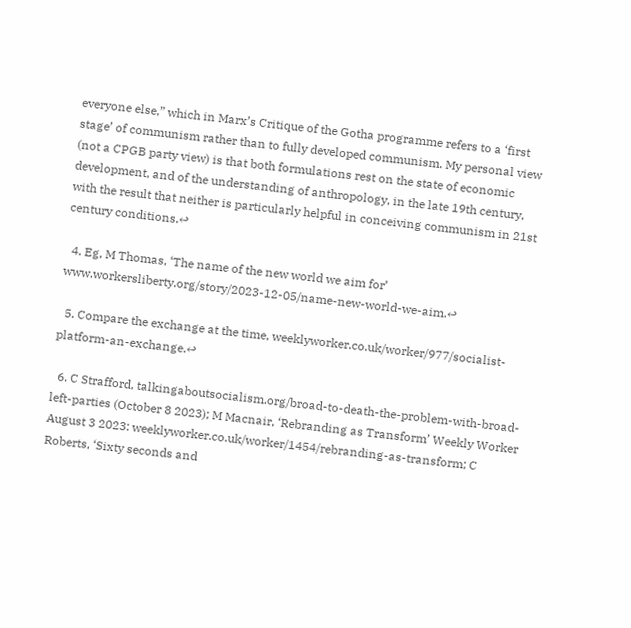everyone else,” which in Marx’s Critique of the Gotha programme refers to a ‘first stage’ of communism rather than to fully developed communism. My personal view (not a CPGB party view) is that both formulations rest on the state of economic development, and of the understanding of anthropology, in the late 19th century, with the result that neither is particularly helpful in conceiving communism in 21st century conditions.↩

  4. Eg, M Thomas, ‘The name of the new world we aim for’ www.workersliberty.org/story/2023-12-05/name-new-world-we-aim.↩

  5. Compare the exchange at the time, weeklyworker.co.uk/worker/977/socialist-platform-an-exchange.↩

  6. C Strafford, talkingaboutsocialism.org/broad-to-death-the-problem-with-broad-left-parties (October 8 2023); M Macnair, ‘Rebranding as Transform’ Weekly Worker August 3 2023: weeklyworker.co.uk/worker/1454/rebranding-as-transform; C Roberts, ‘Sixty seconds and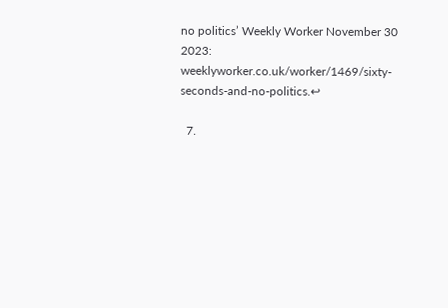no politics’ Weekly Worker November 30 2023: weeklyworker.co.uk/worker/1469/sixty-seconds-and-no-politics.↩

  7.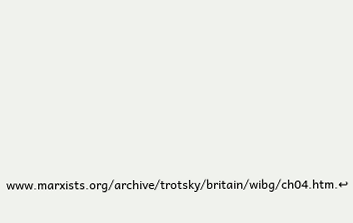www.marxists.org/archive/trotsky/britain/wibg/ch04.htm.↩